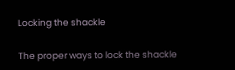Locking the shackle

The proper ways to lock the shackle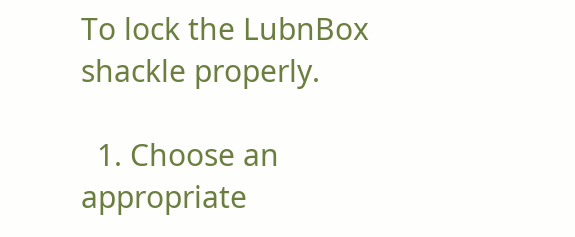To lock the LubnBox shackle properly.

  1. Choose an appropriate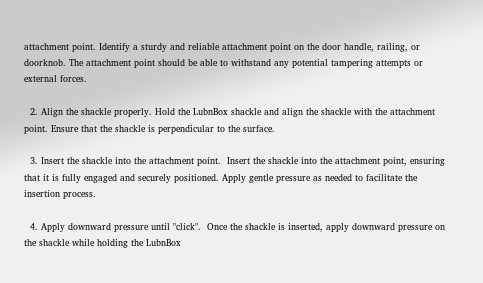attachment point. Identify a sturdy and reliable attachment point on the door handle, railing, or doorknob. The attachment point should be able to withstand any potential tampering attempts or external forces.

  2. Align the shackle properly. Hold the LubnBox shackle and align the shackle with the attachment point. Ensure that the shackle is perpendicular to the surface.

  3. Insert the shackle into the attachment point.  Insert the shackle into the attachment point, ensuring that it is fully engaged and securely positioned. Apply gentle pressure as needed to facilitate the insertion process.

  4. Apply downward pressure until "click".  Once the shackle is inserted, apply downward pressure on the shackle while holding the LubnBox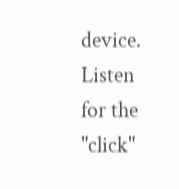device.  Listen for the "click"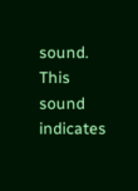sound. This sound indicates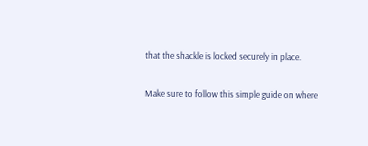that the shackle is locked securely in place.

Make sure to follow this simple guide on where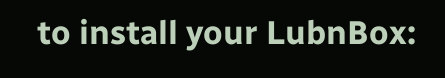to install your LubnBox: